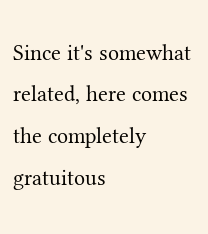Since it's somewhat related, here comes the completely gratuitous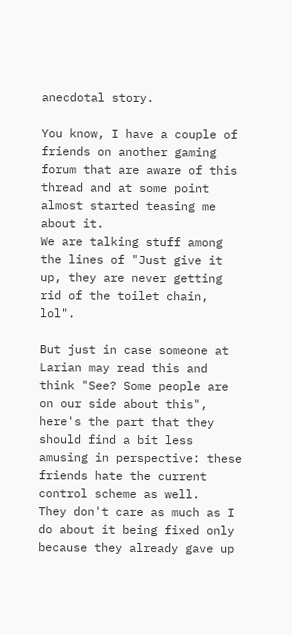anecdotal story.

You know, I have a couple of friends on another gaming forum that are aware of this thread and at some point almost started teasing me about it.
We are talking stuff among the lines of "Just give it up, they are never getting rid of the toilet chain, lol".

But just in case someone at Larian may read this and think "See? Some people are on our side about this", here's the part that they should find a bit less amusing in perspective: these friends hate the current control scheme as well.
They don't care as much as I do about it being fixed only because they already gave up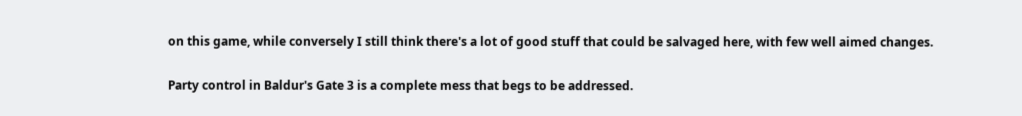on this game, while conversely I still think there's a lot of good stuff that could be salvaged here, with few well aimed changes.

Party control in Baldur's Gate 3 is a complete mess that begs to be addressed.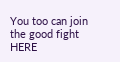You too can join the good fight HERE